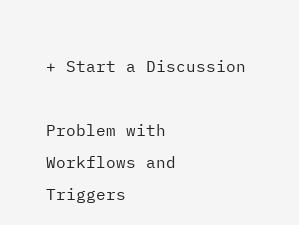+ Start a Discussion

Problem with Workflows and Triggers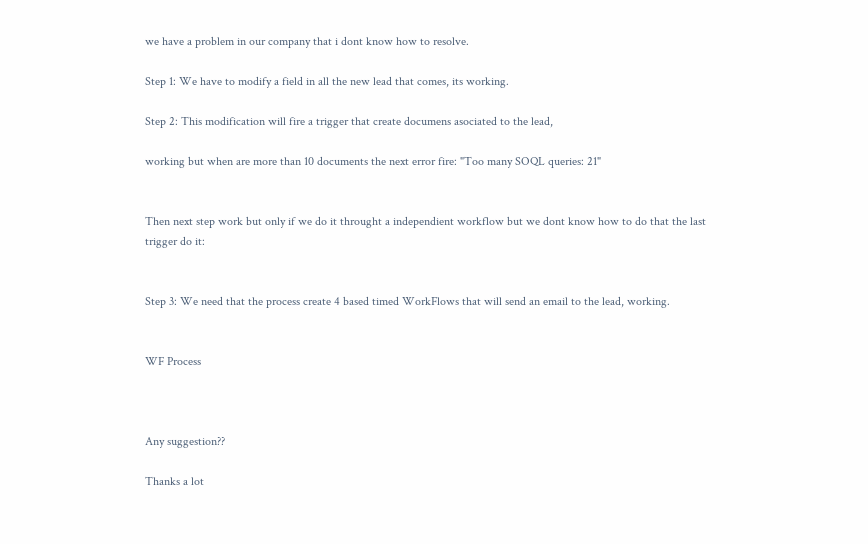we have a problem in our company that i dont know how to resolve.

Step 1: We have to modify a field in all the new lead that comes, its working.

Step 2: This modification will fire a trigger that create documens asociated to the lead,

working but when are more than 10 documents the next error fire: "Too many SOQL queries: 21"


Then next step work but only if we do it throught a independient workflow but we dont know how to do that the last trigger do it:


Step 3: We need that the process create 4 based timed WorkFlows that will send an email to the lead, working.


WF Process



Any suggestion??

Thanks a lot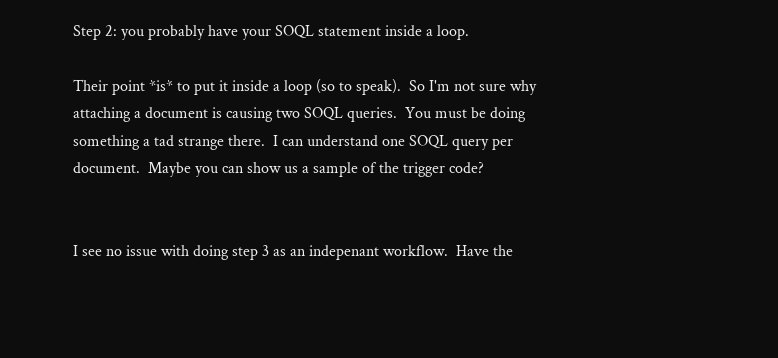Step 2: you probably have your SOQL statement inside a loop.

Their point *is* to put it inside a loop (so to speak).  So I'm not sure why attaching a document is causing two SOQL queries.  You must be doing something a tad strange there.  I can understand one SOQL query per document.  Maybe you can show us a sample of the trigger code?


I see no issue with doing step 3 as an indepenant workflow.  Have the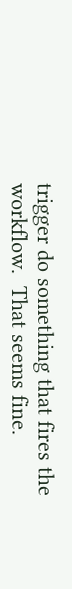trigger do something that fires the workflow.  That seems fine.